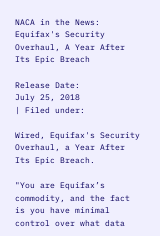NACA in the News: Equifax's Security Overhaul, A Year After Its Epic Breach

Release Date:
July 25, 2018
| Filed under:

Wired, Equifax's Security Overhaul, a Year After Its Epic Breach.

"You are Equifax’s commodity, and the fact is you have minimal control over what data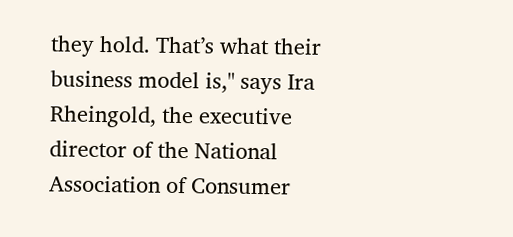they hold. That’s what their business model is," says Ira Rheingold, the executive director of the National Association of Consumer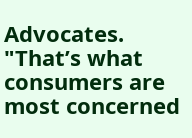Advocates. "That’s what consumers are most concerned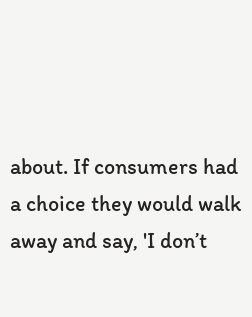about. If consumers had a choice they would walk away and say, 'I don’t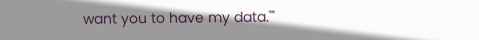want you to have my data.'"